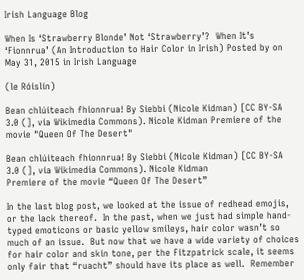Irish Language Blog

When Is ‘Strawberry Blonde’ Not ‘Strawberry’?  When It’s ‘Fionnrua’ (An Introduction to Hair Color in Irish) Posted by on May 31, 2015 in Irish Language

(le Róislín)

Bean chlúiteach fhionnrua! By Siebbi (Nicole Kidman) [CC BY-SA 3.0 (], via Wikimedia Commons). Nicole Kidman Premiere of the movie "Queen Of The Desert"

Bean chlúiteach fhionnrua! By Siebbi (Nicole Kidman) [CC BY-SA 3.0 (], via Wikimedia Commons). Nicole Kidman
Premiere of the movie “Queen Of The Desert”

In the last blog post, we looked at the issue of redhead emojis, or the lack thereof.  In the past, when we just had simple hand-typed emoticons or basic yellow smileys, hair color wasn’t so much of an issue.  But now that we have a wide variety of choices for hair color and skin tone, per the Fitzpatrick scale, it seems only fair that “ruacht” should have its place as well.  Remember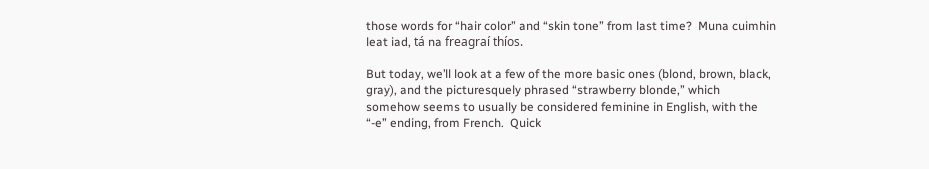those words for “hair color” and “skin tone” from last time?  Muna cuimhin leat iad, tá na freagraí thíos.

But today, we’ll look at a few of the more basic ones (blond, brown, black, gray), and the picturesquely phrased “strawberry blonde,” which somehow seems to usually be considered feminine in English, with the “-e” ending, from French.  Quick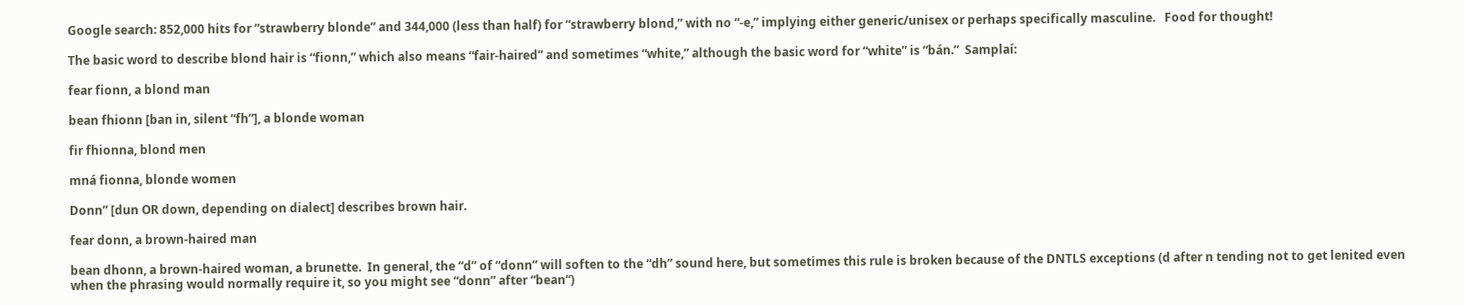Google search: 852,000 hits for “strawberry blonde” and 344,000 (less than half) for “strawberry blond,” with no “-e,” implying either generic/unisex or perhaps specifically masculine.   Food for thought!

The basic word to describe blond hair is “fionn,” which also means “fair-haired” and sometimes “white,” although the basic word for “white” is “bán.”  Samplaí:

fear fionn, a blond man

bean fhionn [ban in, silent “fh”], a blonde woman

fir fhionna, blond men

mná fionna, blonde women

Donn” [dun OR down, depending on dialect] describes brown hair.

fear donn, a brown-haired man

bean dhonn, a brown-haired woman, a brunette.  In general, the “d” of “donn” will soften to the “dh” sound here, but sometimes this rule is broken because of the DNTLS exceptions (d after n tending not to get lenited even when the phrasing would normally require it, so you might see “donn” after “bean“)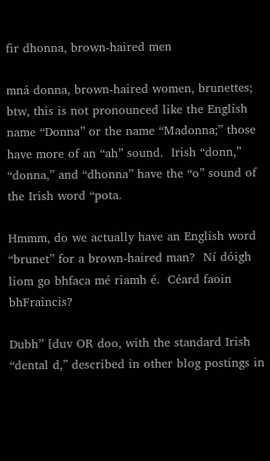fir dhonna, brown-haired men

mná donna, brown-haired women, brunettes; btw, this is not pronounced like the English name “Donna” or the name “Madonna;” those have more of an “ah” sound.  Irish “donn,” “donna,” and “dhonna” have the “o” sound of the Irish word “pota.

Hmmm, do we actually have an English word “brunet” for a brown-haired man?  Ní dóigh liom go bhfaca mé riamh é.  Céard faoin bhFraincis?

Dubh” [duv OR doo, with the standard Irish “dental d,” described in other blog postings in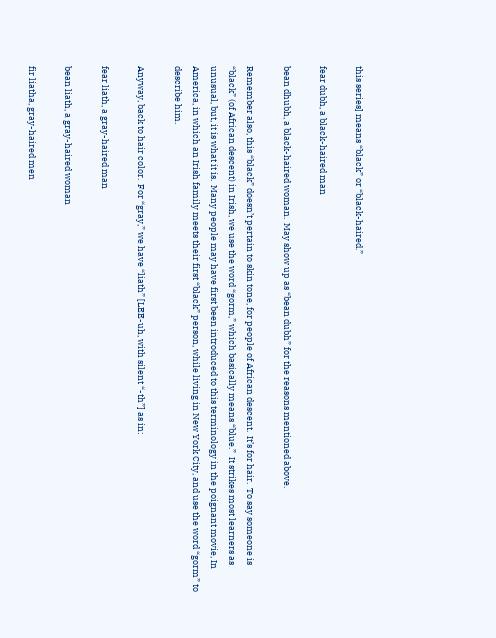this series] means “black” or “black-haired.”

fear dubh, a black-haired man

bean dhubh, a black-haired woman.  May show up as “bean dubh” for the reasons mentioned above.

Remember also, this “black” doesn’t pertain to skin tone, for people of African descent.  It’s for hair.  To say someone is “black” (of African descent) in Irish, we use the word “gorm,” which basically means “blue.”  It strikes most learners as unusual, but, it is what it is.  Many people may have first been introduced to this terminology in the poignant movie, In America, in which an Irish family meets their first “black” person, while living in New York City, and use the word “gorm” to describe him.

Anyway, back to hair color.  For “gray,” we have “liath” [LEE-uh, with silent “-th”] as in:

fear liath, a gray-haired man

bean liath, a gray-haired woman

fir liatha, gray-haired men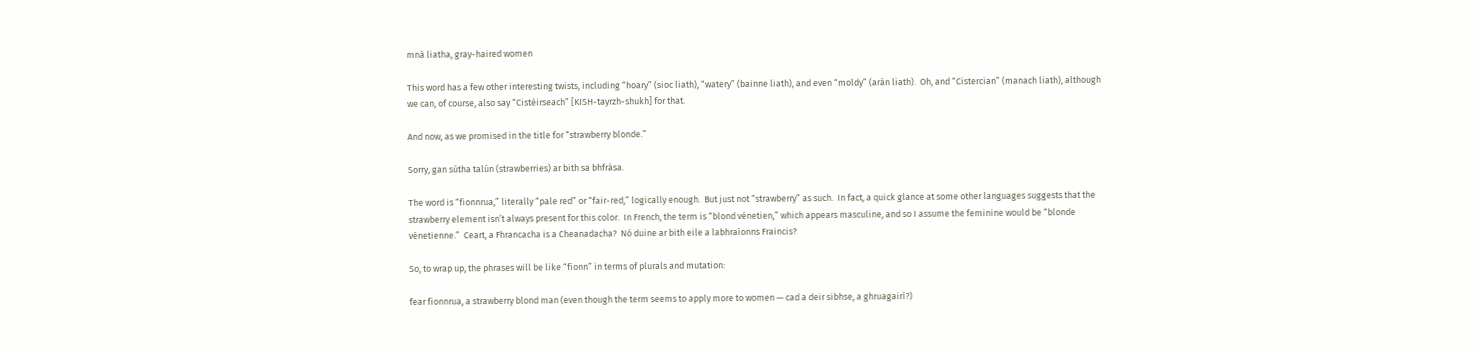mná liatha, gray-haired women

This word has a few other interesting twists, including “hoary” (sioc liath), “watery” (bainne liath), and even “moldy” (arán liath).  Oh, and “Cistercian” (manach liath), although we can, of course, also say “Cistéirseach” [KISH-tayrzh-shukh] for that.

And now, as we promised in the title for “strawberry blonde.”

Sorry, gan sútha talún (strawberries) ar bith sa bhfrása.

The word is “fionnrua,” literally “pale red” or “fair-red,” logically enough.  But just not “strawberry” as such.  In fact, a quick glance at some other languages suggests that the strawberry element isn’t always present for this color.  In French, the term is “blond vénetien,” which appears masculine, and so I assume the feminine would be “blonde vénetienne.”  Ceart, a Fhrancacha is a Cheanadacha?  Nó duine ar bith eile a labhraíonns Fraincis?

So, to wrap up, the phrases will be like “fionn” in terms of plurals and mutation:

fear fionnrua, a strawberry blond man (even though the term seems to apply more to women — cad a deir sibhse, a ghruagairí?)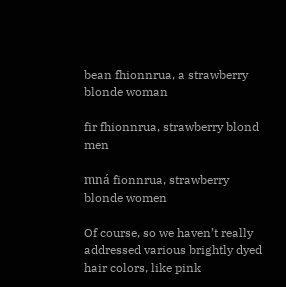bean fhionnrua, a strawberry blonde woman

fir fhionnrua, strawberry blond men

mná fionnrua, strawberry blonde women

Of course, so we haven’t really addressed various brightly dyed hair colors, like pink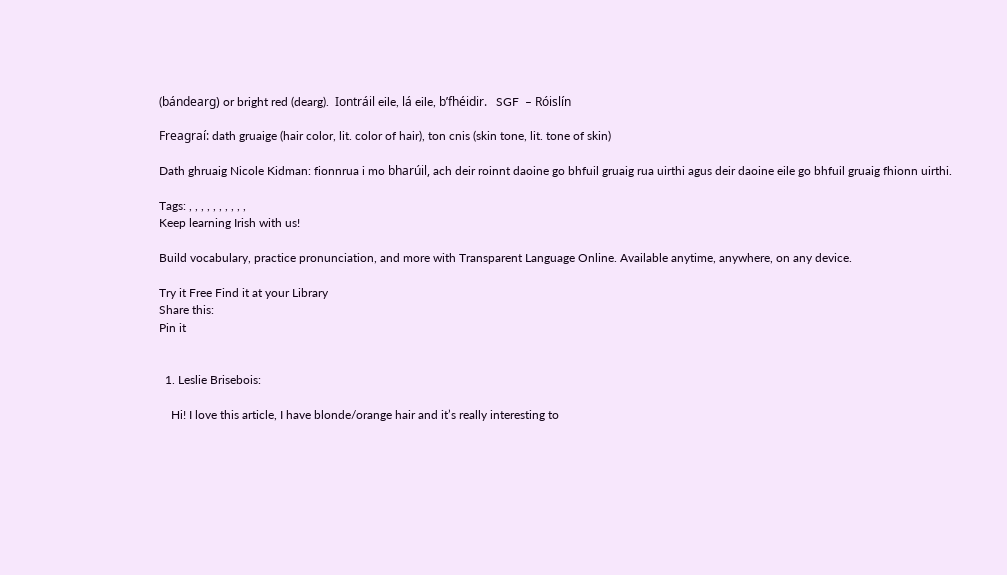(bándearg) or bright red (dearg).  Iontráil eile, lá eile, b’fhéidir.   SGF  – Róislín

Freagraí: dath gruaige (hair color, lit. color of hair), ton cnis (skin tone, lit. tone of skin)

Dath ghruaig Nicole Kidman: fionnrua i mo bharúil, ach deir roinnt daoine go bhfuil gruaig rua uirthi agus deir daoine eile go bhfuil gruaig fhionn uirthi.

Tags: , , , , , , , , , ,
Keep learning Irish with us!

Build vocabulary, practice pronunciation, and more with Transparent Language Online. Available anytime, anywhere, on any device.

Try it Free Find it at your Library
Share this:
Pin it


  1. Leslie Brisebois:

    Hi! I love this article, I have blonde/orange hair and it’s really interesting to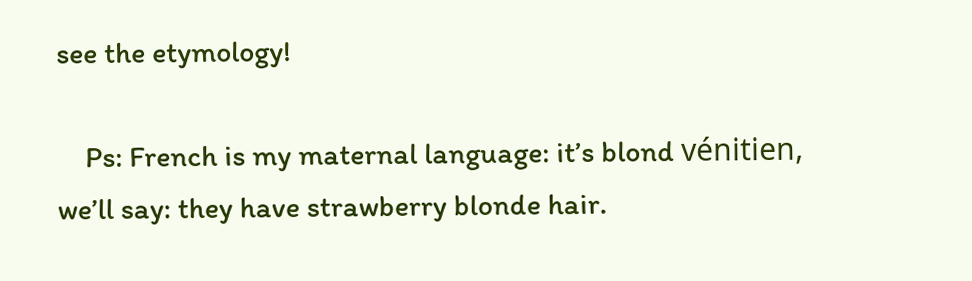see the etymology!

    Ps: French is my maternal language: it’s blond vénitien, we’ll say: they have strawberry blonde hair.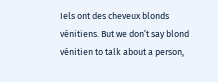Iels ont des cheveux blonds vénitiens. But we don’t say blond vénitien to talk about a person,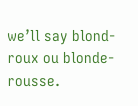we’ll say blond-roux ou blonde-rousse.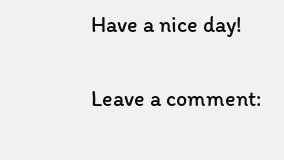Have a nice day!

Leave a comment: